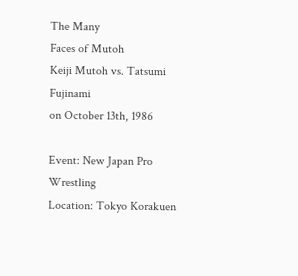The Many
Faces of Mutoh
Keiji Mutoh vs. Tatsumi Fujinami
on October 13th, 1986

Event: New Japan Pro Wrestling
Location: Tokyo Korakuen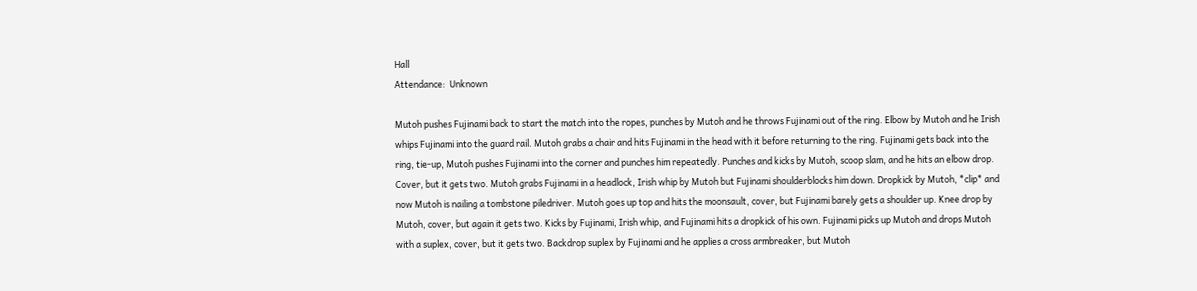Hall
Attendance:  Unknown

Mutoh pushes Fujinami back to start the match into the ropes, punches by Mutoh and he throws Fujinami out of the ring. Elbow by Mutoh and he Irish whips Fujinami into the guard rail. Mutoh grabs a chair and hits Fujinami in the head with it before returning to the ring. Fujinami gets back into the ring, tie-up, Mutoh pushes Fujinami into the corner and punches him repeatedly. Punches and kicks by Mutoh, scoop slam, and he hits an elbow drop. Cover, but it gets two. Mutoh grabs Fujinami in a headlock, Irish whip by Mutoh but Fujinami shoulderblocks him down. Dropkick by Mutoh, *clip* and now Mutoh is nailing a tombstone piledriver. Mutoh goes up top and hits the moonsault, cover, but Fujinami barely gets a shoulder up. Knee drop by Mutoh, cover, but again it gets two. Kicks by Fujinami, Irish whip, and Fujinami hits a dropkick of his own. Fujinami picks up Mutoh and drops Mutoh with a suplex, cover, but it gets two. Backdrop suplex by Fujinami and he applies a cross armbreaker, but Mutoh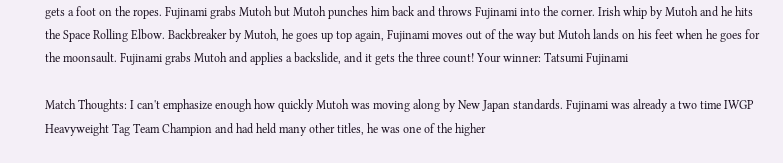gets a foot on the ropes. Fujinami grabs Mutoh but Mutoh punches him back and throws Fujinami into the corner. Irish whip by Mutoh and he hits the Space Rolling Elbow. Backbreaker by Mutoh, he goes up top again, Fujinami moves out of the way but Mutoh lands on his feet when he goes for the moonsault. Fujinami grabs Mutoh and applies a backslide, and it gets the three count! Your winner: Tatsumi Fujinami

Match Thoughts: I can't emphasize enough how quickly Mutoh was moving along by New Japan standards. Fujinami was already a two time IWGP Heavyweight Tag Team Champion and had held many other titles, he was one of the higher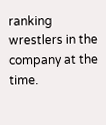ranking wrestlers in the company at the time.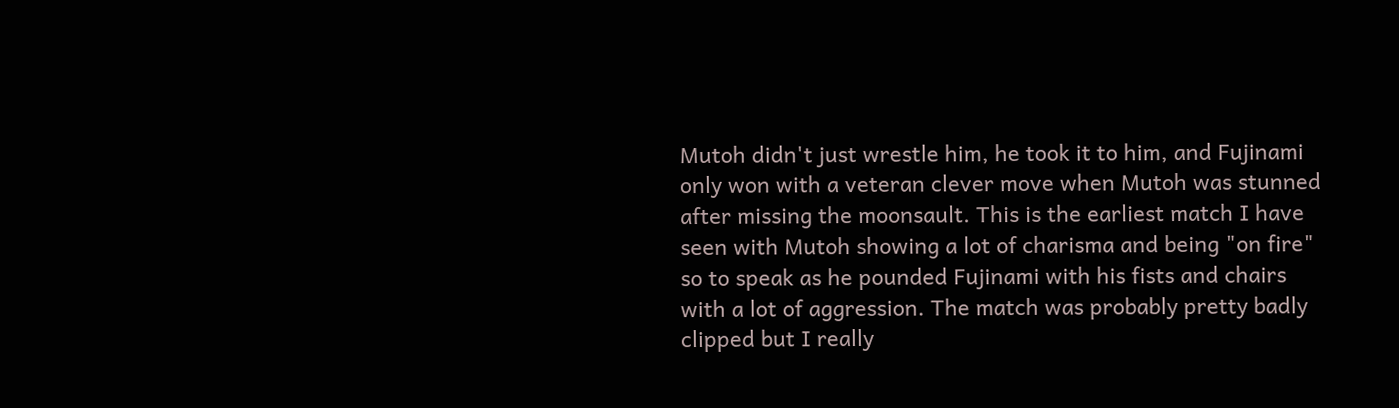Mutoh didn't just wrestle him, he took it to him, and Fujinami only won with a veteran clever move when Mutoh was stunned after missing the moonsault. This is the earliest match I have seen with Mutoh showing a lot of charisma and being "on fire" so to speak as he pounded Fujinami with his fists and chairs with a lot of aggression. The match was probably pretty badly clipped but I really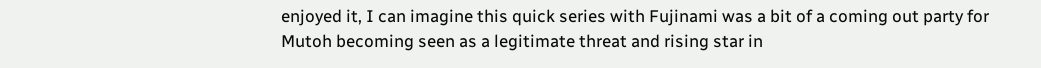enjoyed it, I can imagine this quick series with Fujinami was a bit of a coming out party for Mutoh becoming seen as a legitimate threat and rising star in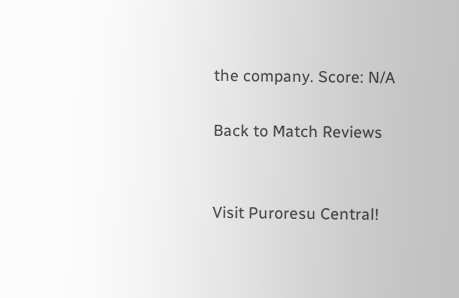the company. Score: N/A

Back to Match Reviews


Visit Puroresu Central!